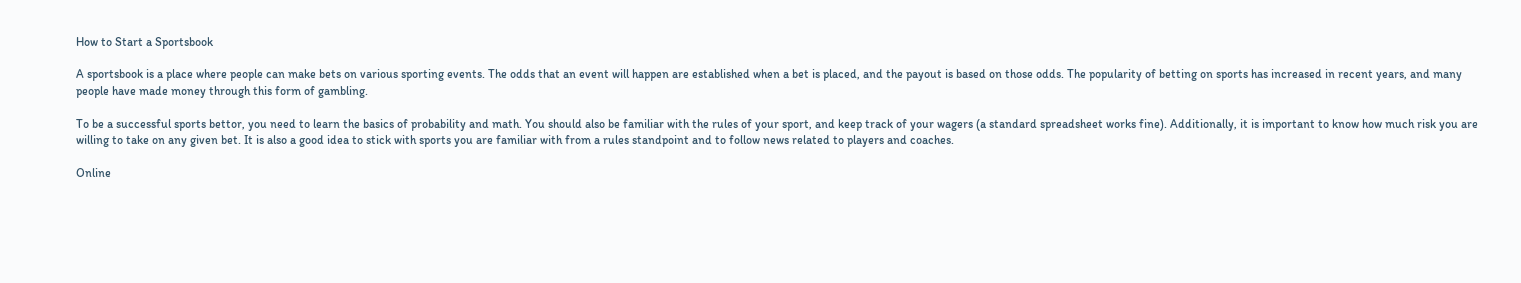How to Start a Sportsbook

A sportsbook is a place where people can make bets on various sporting events. The odds that an event will happen are established when a bet is placed, and the payout is based on those odds. The popularity of betting on sports has increased in recent years, and many people have made money through this form of gambling.

To be a successful sports bettor, you need to learn the basics of probability and math. You should also be familiar with the rules of your sport, and keep track of your wagers (a standard spreadsheet works fine). Additionally, it is important to know how much risk you are willing to take on any given bet. It is also a good idea to stick with sports you are familiar with from a rules standpoint and to follow news related to players and coaches.

Online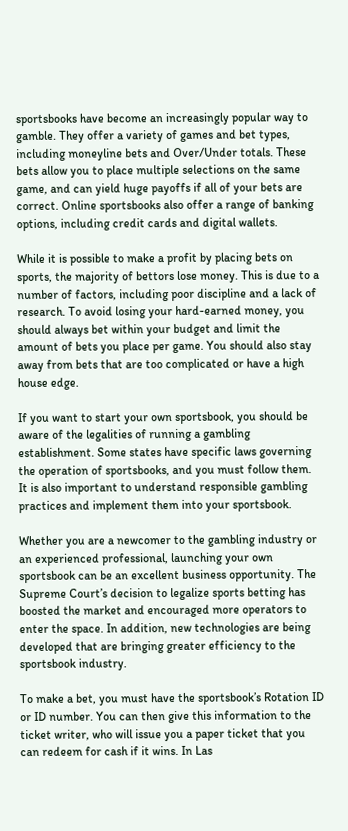sportsbooks have become an increasingly popular way to gamble. They offer a variety of games and bet types, including moneyline bets and Over/Under totals. These bets allow you to place multiple selections on the same game, and can yield huge payoffs if all of your bets are correct. Online sportsbooks also offer a range of banking options, including credit cards and digital wallets.

While it is possible to make a profit by placing bets on sports, the majority of bettors lose money. This is due to a number of factors, including poor discipline and a lack of research. To avoid losing your hard-earned money, you should always bet within your budget and limit the amount of bets you place per game. You should also stay away from bets that are too complicated or have a high house edge.

If you want to start your own sportsbook, you should be aware of the legalities of running a gambling establishment. Some states have specific laws governing the operation of sportsbooks, and you must follow them. It is also important to understand responsible gambling practices and implement them into your sportsbook.

Whether you are a newcomer to the gambling industry or an experienced professional, launching your own sportsbook can be an excellent business opportunity. The Supreme Court’s decision to legalize sports betting has boosted the market and encouraged more operators to enter the space. In addition, new technologies are being developed that are bringing greater efficiency to the sportsbook industry.

To make a bet, you must have the sportsbook’s Rotation ID or ID number. You can then give this information to the ticket writer, who will issue you a paper ticket that you can redeem for cash if it wins. In Las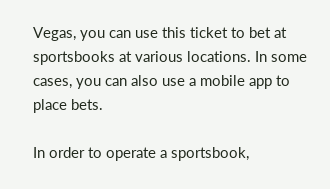Vegas, you can use this ticket to bet at sportsbooks at various locations. In some cases, you can also use a mobile app to place bets.

In order to operate a sportsbook,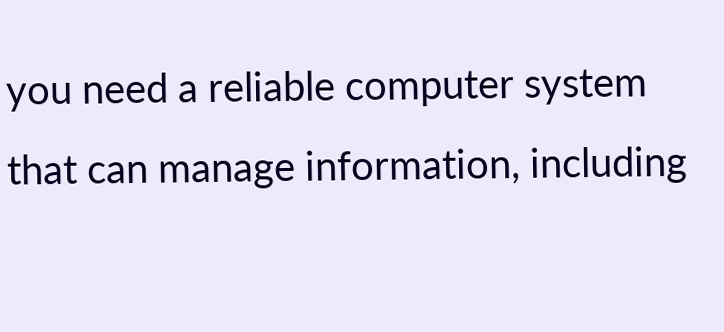you need a reliable computer system that can manage information, including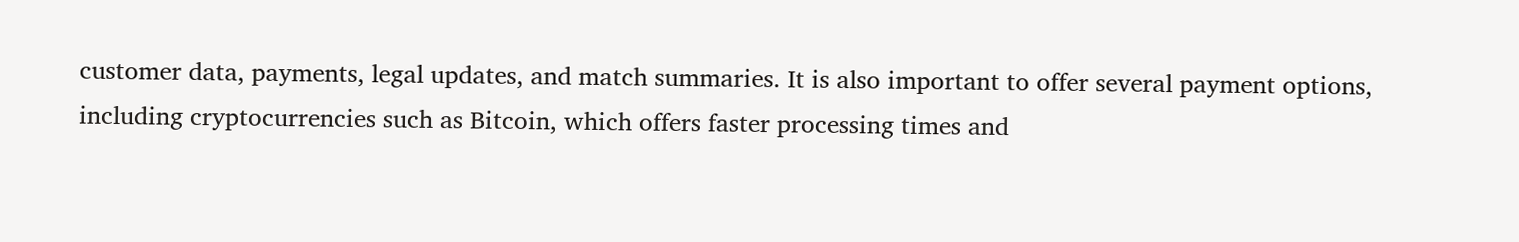customer data, payments, legal updates, and match summaries. It is also important to offer several payment options, including cryptocurrencies such as Bitcoin, which offers faster processing times and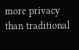more privacy than traditional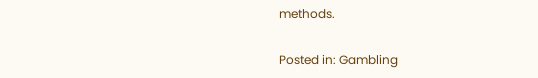methods.

Posted in: Gambling